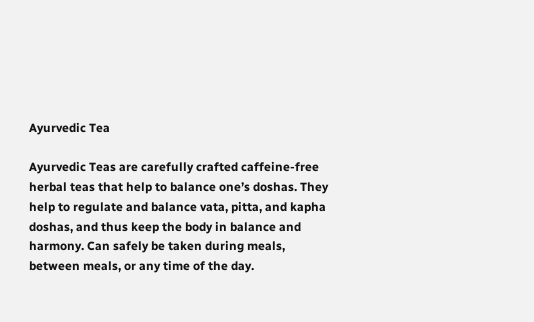Ayurvedic Tea

Ayurvedic Teas are carefully crafted caffeine-free herbal teas that help to balance one’s doshas. They help to regulate and balance vata, pitta, and kapha doshas, and thus keep the body in balance and harmony. Can safely be taken during meals, between meals, or any time of the day.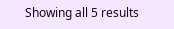Showing all 5 results